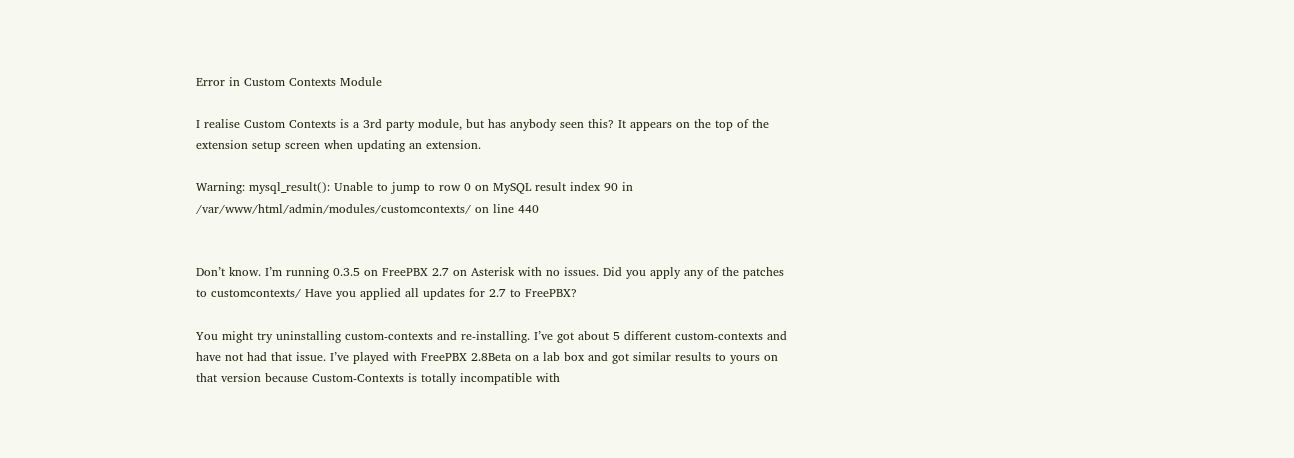Error in Custom Contexts Module

I realise Custom Contexts is a 3rd party module, but has anybody seen this? It appears on the top of the extension setup screen when updating an extension.

Warning: mysql_result(): Unable to jump to row 0 on MySQL result index 90 in /var/www/html/admin/modules/customcontexts/ on line 440


Don’t know. I’m running 0.3.5 on FreePBX 2.7 on Asterisk with no issues. Did you apply any of the patches to customcontexts/ Have you applied all updates for 2.7 to FreePBX?

You might try uninstalling custom-contexts and re-installing. I’ve got about 5 different custom-contexts and have not had that issue. I’ve played with FreePBX 2.8Beta on a lab box and got similar results to yours on that version because Custom-Contexts is totally incompatible with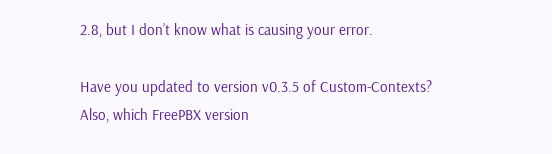2.8, but I don’t know what is causing your error.

Have you updated to version v0.3.5 of Custom-Contexts? Also, which FreePBX version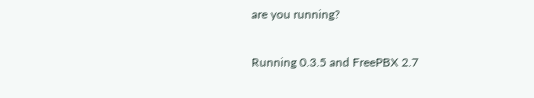are you running?

Running 0.3.5 and FreePBX 2.7